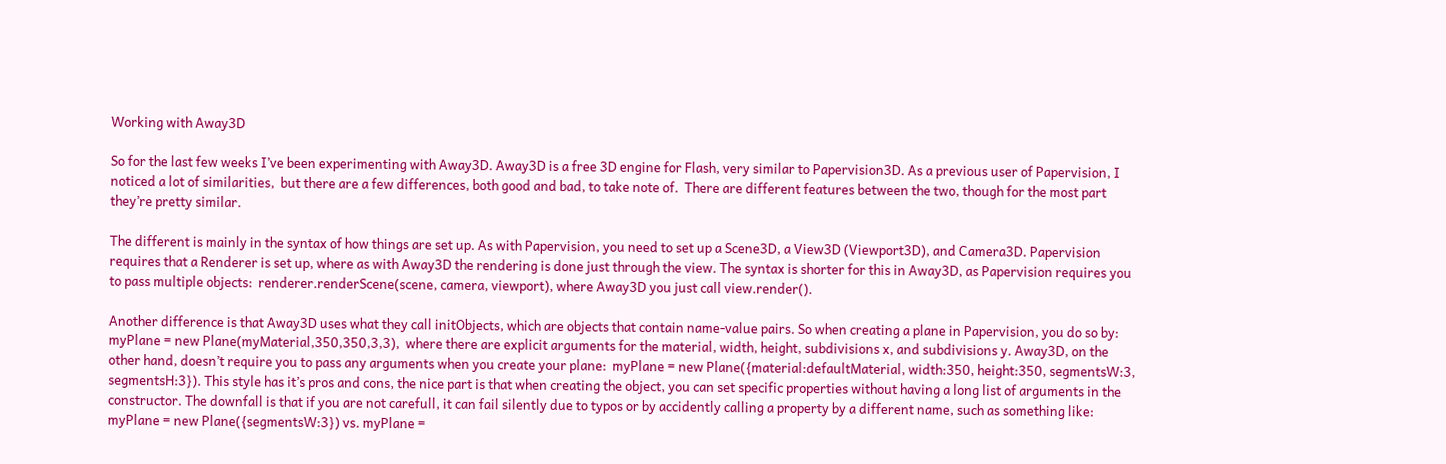Working with Away3D

So for the last few weeks I’ve been experimenting with Away3D. Away3D is a free 3D engine for Flash, very similar to Papervision3D. As a previous user of Papervision, I noticed a lot of similarities,  but there are a few differences, both good and bad, to take note of.  There are different features between the two, though for the most part they’re pretty similar.

The different is mainly in the syntax of how things are set up. As with Papervision, you need to set up a Scene3D, a View3D (Viewport3D), and Camera3D. Papervision requires that a Renderer is set up, where as with Away3D the rendering is done just through the view. The syntax is shorter for this in Away3D, as Papervision requires you to pass multiple objects:  renderer.renderScene(scene, camera, viewport), where Away3D you just call view.render().

Another difference is that Away3D uses what they call initObjects, which are objects that contain name-value pairs. So when creating a plane in Papervision, you do so by:  myPlane = new Plane(myMaterial,350,350,3,3),  where there are explicit arguments for the material, width, height, subdivisions x, and subdivisions y. Away3D, on the other hand, doesn’t require you to pass any arguments when you create your plane:  myPlane = new Plane({material:defaultMaterial, width:350, height:350, segmentsW:3, segmentsH:3}). This style has it’s pros and cons, the nice part is that when creating the object, you can set specific properties without having a long list of arguments in the constructor. The downfall is that if you are not carefull, it can fail silently due to typos or by accidently calling a property by a different name, such as something like:  myPlane = new Plane({segmentsW:3}) vs. myPlane =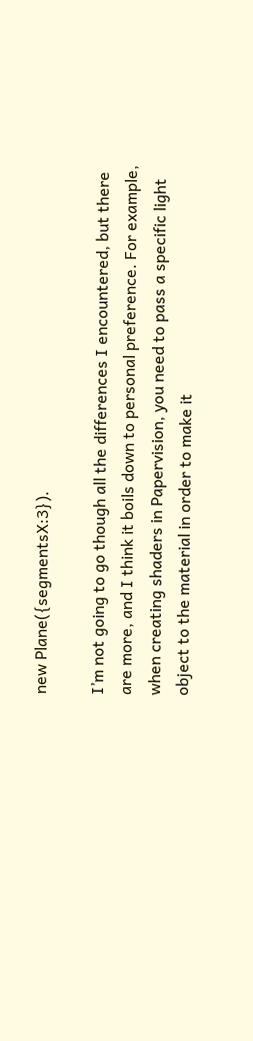new Plane({segmentsX:3}).

I’m not going to go though all the differences I encountered, but there are more, and I think it boils down to personal preference. For example, when creating shaders in Papervision, you need to pass a specific light object to the material in order to make it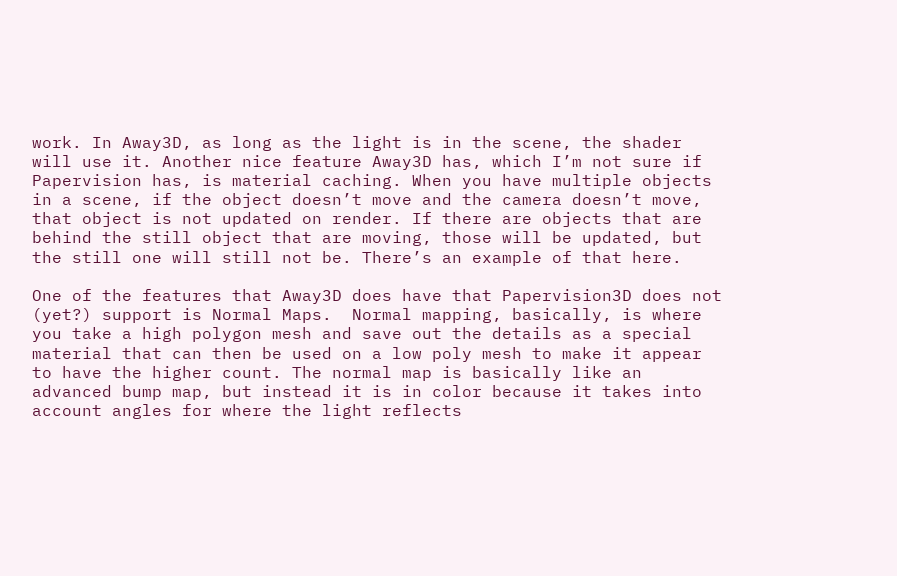work. In Away3D, as long as the light is in the scene, the shader will use it. Another nice feature Away3D has, which I’m not sure if Papervision has, is material caching. When you have multiple objects in a scene, if the object doesn’t move and the camera doesn’t move, that object is not updated on render. If there are objects that are behind the still object that are moving, those will be updated, but the still one will still not be. There’s an example of that here.

One of the features that Away3D does have that Papervision3D does not (yet?) support is Normal Maps.  Normal mapping, basically, is where you take a high polygon mesh and save out the details as a special material that can then be used on a low poly mesh to make it appear to have the higher count. The normal map is basically like an advanced bump map, but instead it is in color because it takes into account angles for where the light reflects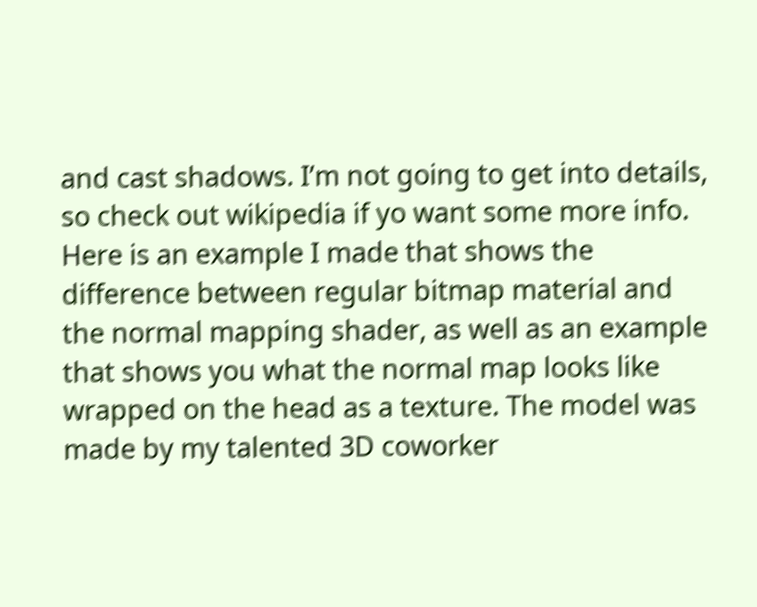and cast shadows. I’m not going to get into details, so check out wikipedia if yo want some more info. Here is an example I made that shows the difference between regular bitmap material and the normal mapping shader, as well as an example that shows you what the normal map looks like wrapped on the head as a texture. The model was made by my talented 3D coworker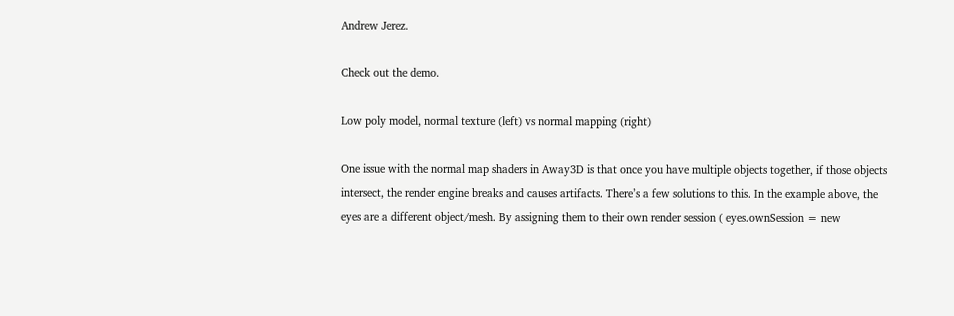Andrew Jerez.

Check out the demo.

Low poly model, normal texture (left) vs normal mapping (right)

One issue with the normal map shaders in Away3D is that once you have multiple objects together, if those objects intersect, the render engine breaks and causes artifacts. There’s a few solutions to this. In the example above, the eyes are a different object/mesh. By assigning them to their own render session ( eyes.ownSession = new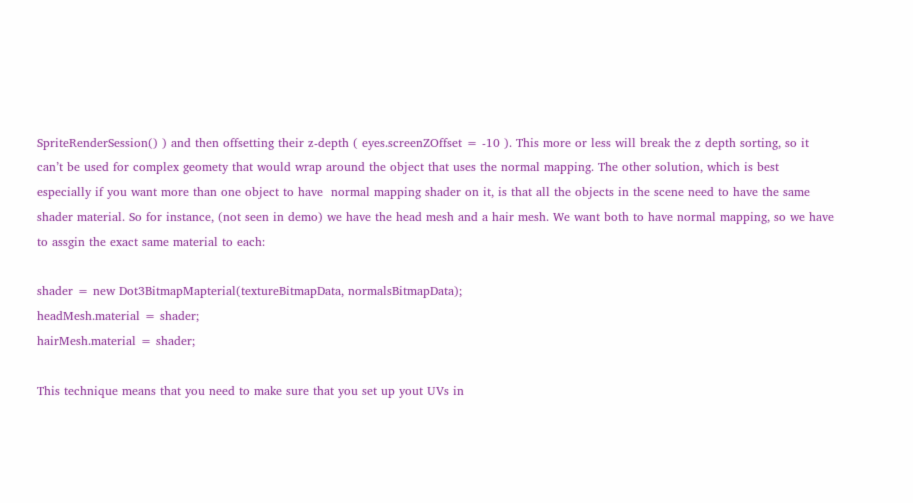SpriteRenderSession() ) and then offsetting their z-depth ( eyes.screenZOffset = -10 ). This more or less will break the z depth sorting, so it can’t be used for complex geomety that would wrap around the object that uses the normal mapping. The other solution, which is best especially if you want more than one object to have  normal mapping shader on it, is that all the objects in the scene need to have the same shader material. So for instance, (not seen in demo) we have the head mesh and a hair mesh. We want both to have normal mapping, so we have to assgin the exact same material to each:

shader = new Dot3BitmapMapterial(textureBitmapData, normalsBitmapData);
headMesh.material = shader;
hairMesh.material = shader;

This technique means that you need to make sure that you set up yout UVs in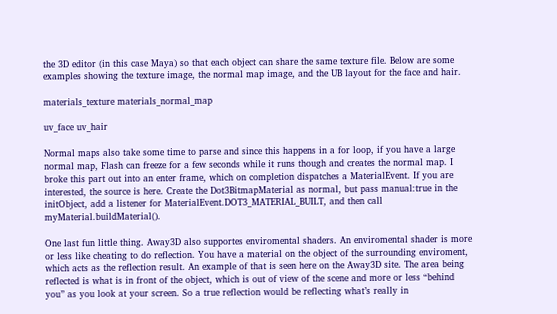the 3D editor (in this case Maya) so that each object can share the same texture file. Below are some examples showing the texture image, the normal map image, and the UB layout for the face and hair.

materials_texture materials_normal_map

uv_face uv_hair

Normal maps also take some time to parse and since this happens in a for loop, if you have a large normal map, Flash can freeze for a few seconds while it runs though and creates the normal map. I broke this part out into an enter frame, which on completion dispatches a MaterialEvent. If you are interested, the source is here. Create the Dot3BitmapMaterial as normal, but pass manual:true in the initObject, add a listener for MaterialEvent.DOT3_MATERIAL_BUILT, and then call myMaterial.buildMaterial().

One last fun little thing. Away3D also supportes enviromental shaders. An enviromental shader is more or less like cheating to do reflection. You have a material on the object of the surrounding enviroment, which acts as the reflection result. An example of that is seen here on the Away3D site. The area being reflected is what is in front of the object, which is out of view of the scene and more or less “behind you” as you look at your screen. So a true reflection would be reflecting what’s really in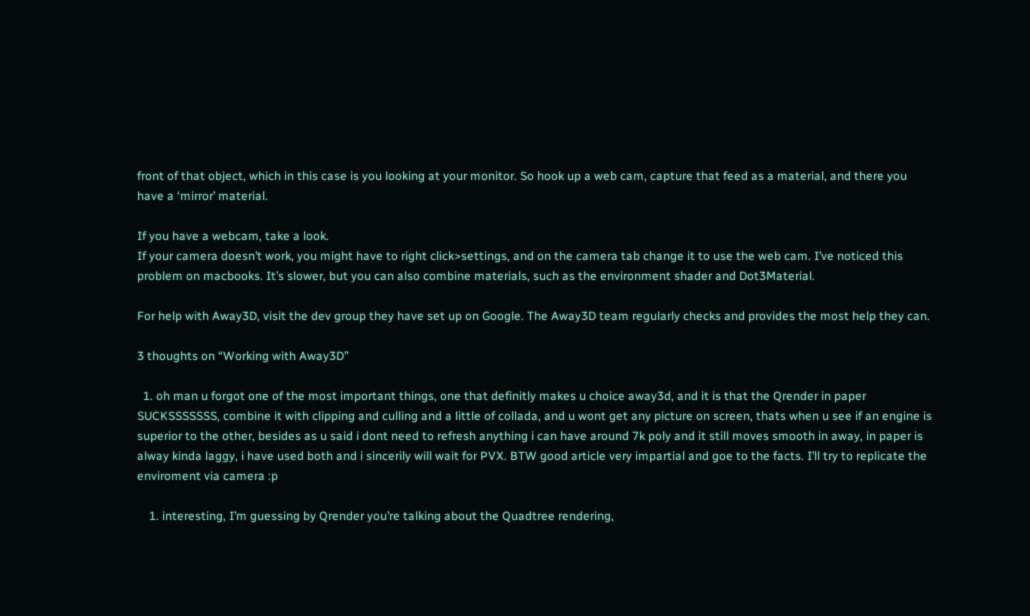front of that object, which in this case is you looking at your monitor. So hook up a web cam, capture that feed as a material, and there you have a ‘mirror’ material.

If you have a webcam, take a look.
If your camera doesn’t work, you might have to right click>settings, and on the camera tab change it to use the web cam. I’ve noticed this problem on macbooks. It’s slower, but you can also combine materials, such as the environment shader and Dot3Material.

For help with Away3D, visit the dev group they have set up on Google. The Away3D team regularly checks and provides the most help they can.

3 thoughts on “Working with Away3D”

  1. oh man u forgot one of the most important things, one that definitly makes u choice away3d, and it is that the Qrender in paper SUCKSSSSSSS, combine it with clipping and culling and a little of collada, and u wont get any picture on screen, thats when u see if an engine is superior to the other, besides as u said i dont need to refresh anything i can have around 7k poly and it still moves smooth in away, in paper is alway kinda laggy, i have used both and i sincerily will wait for PVX. BTW good article very impartial and goe to the facts. I’ll try to replicate the enviroment via camera :p

    1. interesting, I’m guessing by Qrender you’re talking about the Quadtree rendering,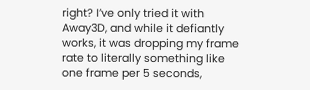right? I’ve only tried it with Away3D, and while it defiantly works, it was dropping my frame rate to literally something like one frame per 5 seconds,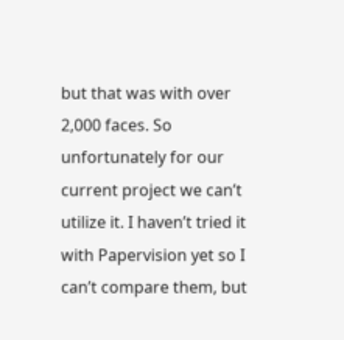but that was with over 2,000 faces. So unfortunately for our current project we can’t utilize it. I haven’t tried it with Papervision yet so I can’t compare them, but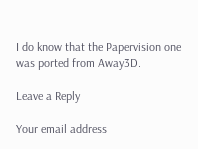I do know that the Papervision one was ported from Away3D.

Leave a Reply

Your email address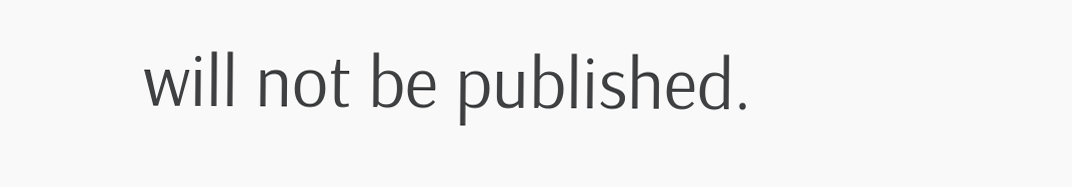will not be published.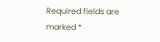Required fields are marked *